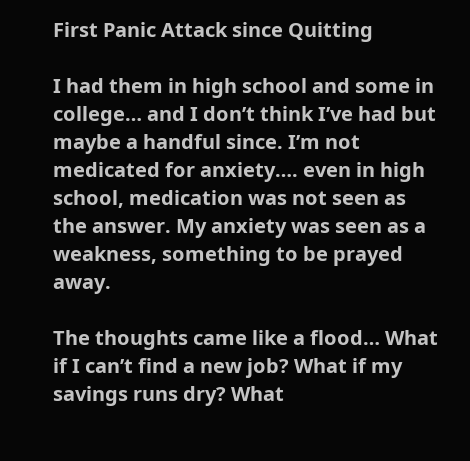First Panic Attack since Quitting

I had them in high school and some in college… and I don’t think I’ve had but maybe a handful since. I’m not medicated for anxiety…. even in high school, medication was not seen as the answer. My anxiety was seen as a weakness, something to be prayed away.

The thoughts came like a flood… What if I can’t find a new job? What if my savings runs dry? What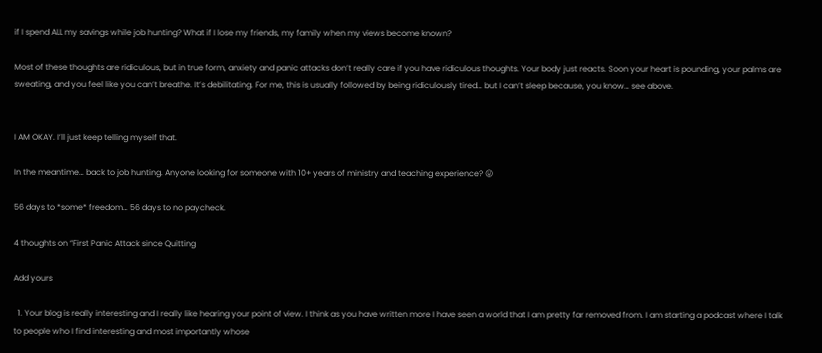if I spend ALL my savings while job hunting? What if I lose my friends, my family when my views become known?

Most of these thoughts are ridiculous, but in true form, anxiety and panic attacks don’t really care if you have ridiculous thoughts. Your body just reacts. Soon your heart is pounding, your palms are sweating, and you feel like you can’t breathe. It’s debilitating. For me, this is usually followed by being ridiculously tired… but I can’t sleep because, you know… see above.


I AM OKAY. I’ll just keep telling myself that.

In the meantime… back to job hunting. Anyone looking for someone with 10+ years of ministry and teaching experience? 😛

56 days to *some* freedom… 56 days to no paycheck.

4 thoughts on “First Panic Attack since Quitting

Add yours

  1. Your blog is really interesting and I really like hearing your point of view. I think as you have written more I have seen a world that I am pretty far removed from. I am starting a podcast where I talk to people who I find interesting and most importantly whose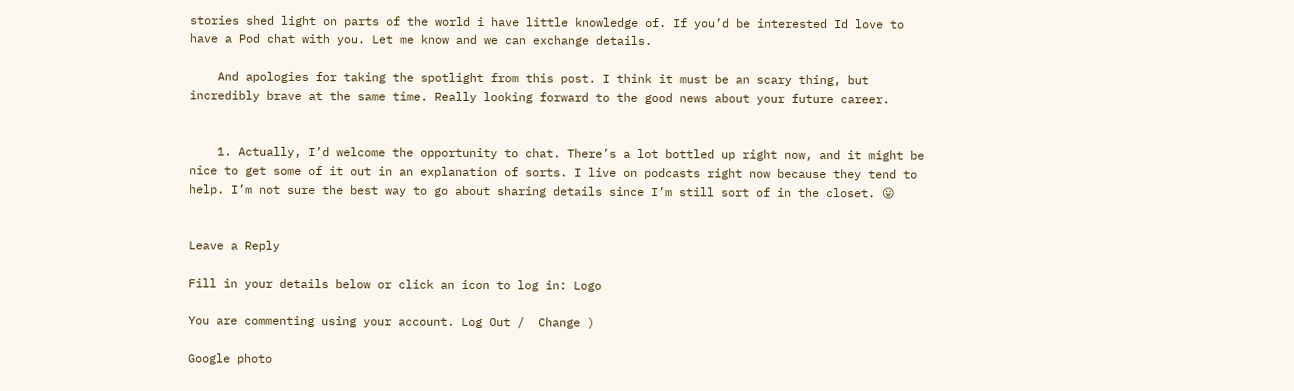stories shed light on parts of the world i have little knowledge of. If you’d be interested Id love to have a Pod chat with you. Let me know and we can exchange details.

    And apologies for taking the spotlight from this post. I think it must be an scary thing, but incredibly brave at the same time. Really looking forward to the good news about your future career.


    1. Actually, I’d welcome the opportunity to chat. There’s a lot bottled up right now, and it might be nice to get some of it out in an explanation of sorts. I live on podcasts right now because they tend to help. I’m not sure the best way to go about sharing details since I’m still sort of in the closet. 😛


Leave a Reply

Fill in your details below or click an icon to log in: Logo

You are commenting using your account. Log Out /  Change )

Google photo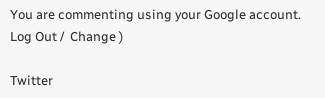You are commenting using your Google account. Log Out /  Change )

Twitter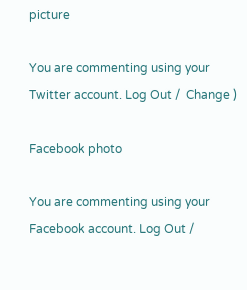picture

You are commenting using your Twitter account. Log Out /  Change )

Facebook photo

You are commenting using your Facebook account. Log Out /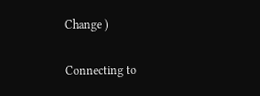Change )

Connecting to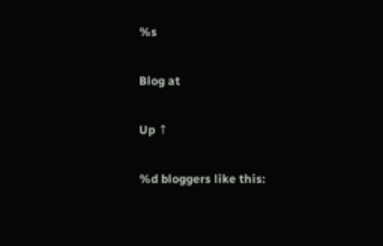%s

Blog at

Up ↑

%d bloggers like this: